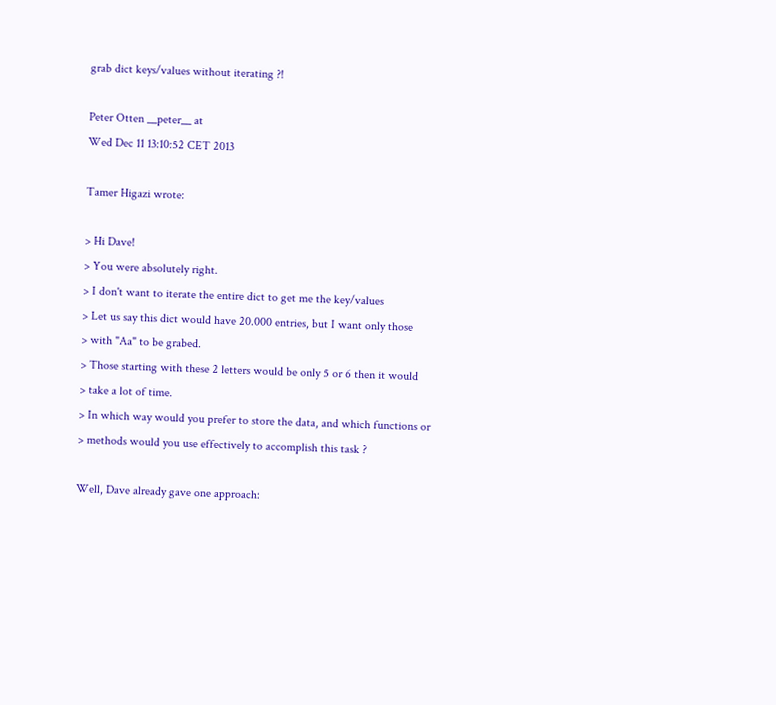grab dict keys/values without iterating ?!

Peter Otten __peter__ at
Wed Dec 11 13:10:52 CET 2013

Tamer Higazi wrote:

> Hi Dave!
> You were absolutely right.
> I don't want to iterate the entire dict to get me the key/values
> Let us say this dict would have 20.000 entries, but I want only those
> with "Aa" to be grabed.
> Those starting with these 2 letters would be only 5 or 6 then it would
> take a lot of time.
> In which way would you prefer to store the data, and which functions or
> methods would you use effectively to accomplish this task ?

Well, Dave already gave one approach: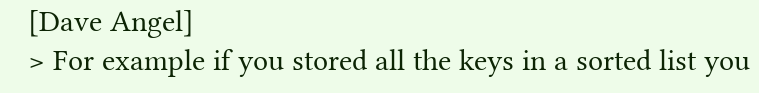[Dave Angel]
> For example if you stored all the keys in a sorted list you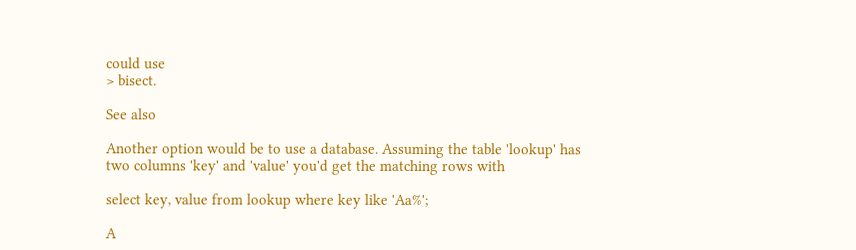could use
> bisect.

See also

Another option would be to use a database. Assuming the table 'lookup' has
two columns 'key' and 'value' you'd get the matching rows with

select key, value from lookup where key like 'Aa%';

A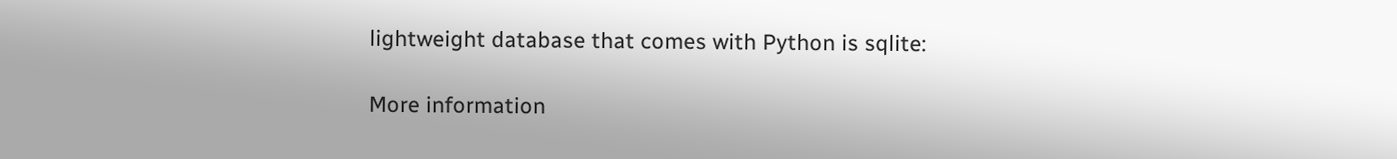lightweight database that comes with Python is sqlite:

More information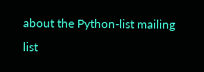about the Python-list mailing list